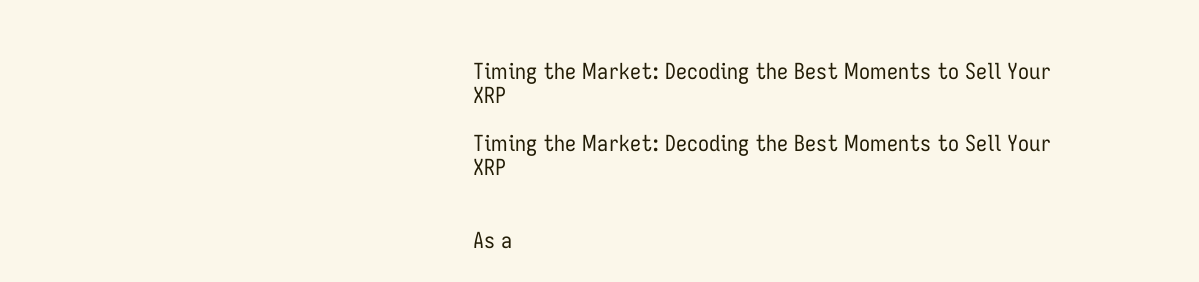Timing the Market: Decoding the Best Moments to Sell Your XRP

Timing the Market: Decoding the Best Moments to Sell Your XRP


As a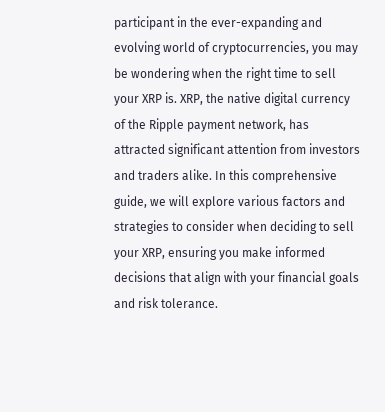participant in the ever-expanding and evolving world of cryptocurrencies, you may be wondering when the right time to sell your XRP is. XRP, the native digital currency of the Ripple payment network, has attracted significant attention from investors and traders alike. In this comprehensive guide, we will explore various factors and strategies to consider when deciding to sell your XRP, ensuring you make informed decisions that align with your financial goals and risk tolerance.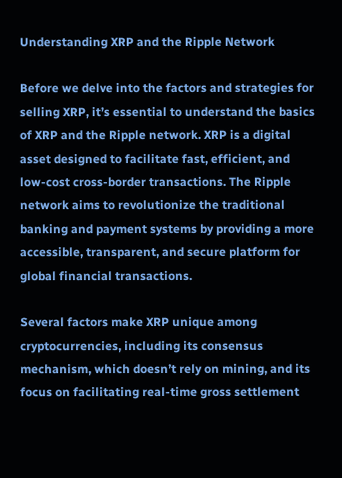Understanding XRP and the Ripple Network

Before we delve into the factors and strategies for selling XRP, it’s essential to understand the basics of XRP and the Ripple network. XRP is a digital asset designed to facilitate fast, efficient, and low-cost cross-border transactions. The Ripple network aims to revolutionize the traditional banking and payment systems by providing a more accessible, transparent, and secure platform for global financial transactions.

Several factors make XRP unique among cryptocurrencies, including its consensus mechanism, which doesn’t rely on mining, and its focus on facilitating real-time gross settlement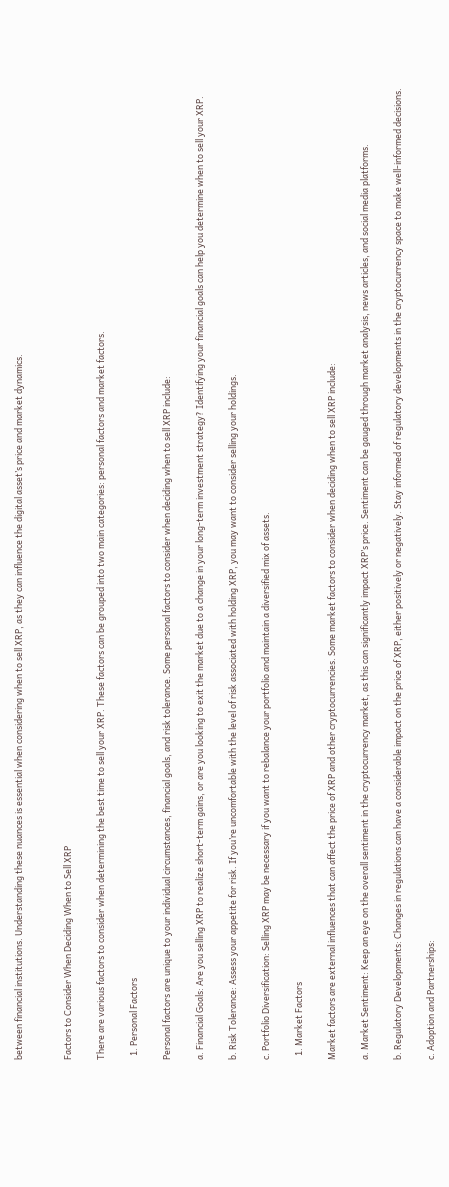between financial institutions. Understanding these nuances is essential when considering when to sell XRP, as they can influence the digital asset’s price and market dynamics.


Factors to Consider When Deciding When to Sell XRP

There are various factors to consider when determining the best time to sell your XRP. These factors can be grouped into two main categories: personal factors and market factors.

  1. Personal Factors

Personal factors are unique to your individual circumstances, financial goals, and risk tolerance. Some personal factors to consider when deciding when to sell XRP include:

a. Financial Goals: Are you selling XRP to realize short-term gains, or are you looking to exit the market due to a change in your long-term investment strategy? Identifying your financial goals can help you determine when to sell your XRP.

b. Risk Tolerance: Assess your appetite for risk. If you’re uncomfortable with the level of risk associated with holding XRP, you may want to consider selling your holdings.

c. Portfolio Diversification: Selling XRP may be necessary if you want to rebalance your portfolio and maintain a diversified mix of assets.

  1. Market Factors

Market factors are external influences that can affect the price of XRP and other cryptocurrencies. Some market factors to consider when deciding when to sell XRP include:

a. Market Sentiment: Keep an eye on the overall sentiment in the cryptocurrency market, as this can significantly impact XRP’s price. Sentiment can be gauged through market analysis, news articles, and social media platforms.

b. Regulatory Developments: Changes in regulations can have a considerable impact on the price of XRP, either positively or negatively. Stay informed of regulatory developments in the cryptocurrency space to make well-informed decisions.

c. Adoption and Partnerships: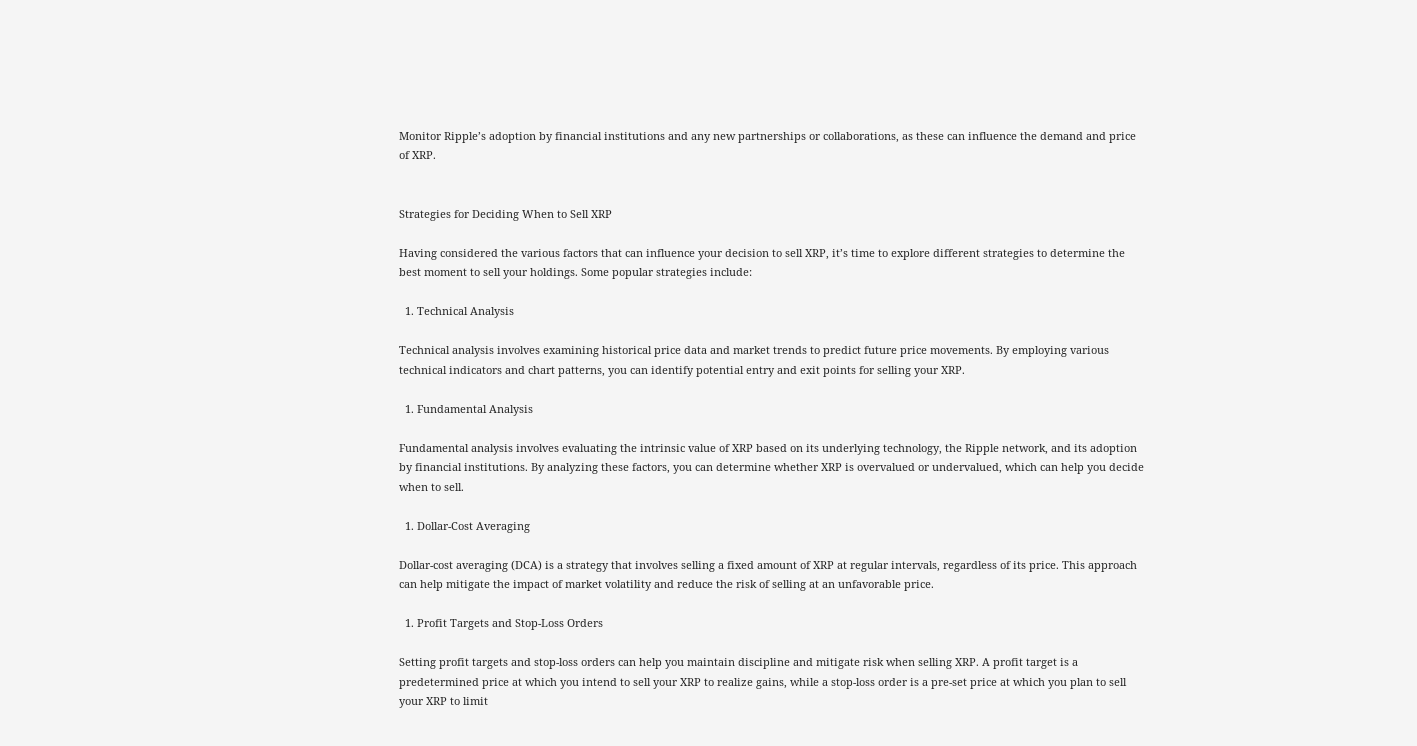Monitor Ripple’s adoption by financial institutions and any new partnerships or collaborations, as these can influence the demand and price of XRP.


Strategies for Deciding When to Sell XRP

Having considered the various factors that can influence your decision to sell XRP, it’s time to explore different strategies to determine the best moment to sell your holdings. Some popular strategies include:

  1. Technical Analysis

Technical analysis involves examining historical price data and market trends to predict future price movements. By employing various technical indicators and chart patterns, you can identify potential entry and exit points for selling your XRP.

  1. Fundamental Analysis

Fundamental analysis involves evaluating the intrinsic value of XRP based on its underlying technology, the Ripple network, and its adoption by financial institutions. By analyzing these factors, you can determine whether XRP is overvalued or undervalued, which can help you decide when to sell.

  1. Dollar-Cost Averaging

Dollar-cost averaging (DCA) is a strategy that involves selling a fixed amount of XRP at regular intervals, regardless of its price. This approach can help mitigate the impact of market volatility and reduce the risk of selling at an unfavorable price.

  1. Profit Targets and Stop-Loss Orders

Setting profit targets and stop-loss orders can help you maintain discipline and mitigate risk when selling XRP. A profit target is a predetermined price at which you intend to sell your XRP to realize gains, while a stop-loss order is a pre-set price at which you plan to sell your XRP to limit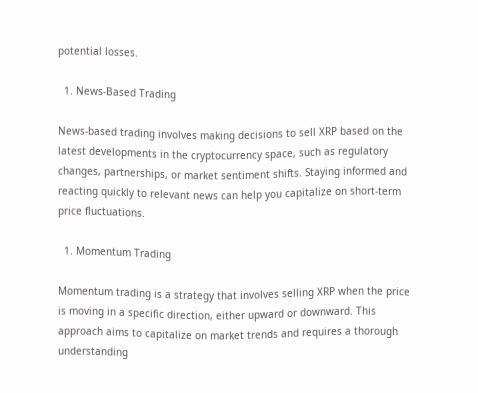potential losses.

  1. News-Based Trading

News-based trading involves making decisions to sell XRP based on the latest developments in the cryptocurrency space, such as regulatory changes, partnerships, or market sentiment shifts. Staying informed and reacting quickly to relevant news can help you capitalize on short-term price fluctuations.

  1. Momentum Trading

Momentum trading is a strategy that involves selling XRP when the price is moving in a specific direction, either upward or downward. This approach aims to capitalize on market trends and requires a thorough understanding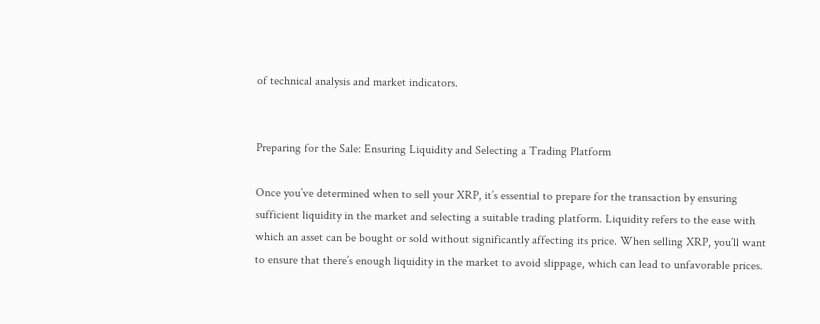of technical analysis and market indicators.


Preparing for the Sale: Ensuring Liquidity and Selecting a Trading Platform

Once you’ve determined when to sell your XRP, it’s essential to prepare for the transaction by ensuring sufficient liquidity in the market and selecting a suitable trading platform. Liquidity refers to the ease with which an asset can be bought or sold without significantly affecting its price. When selling XRP, you’ll want to ensure that there’s enough liquidity in the market to avoid slippage, which can lead to unfavorable prices.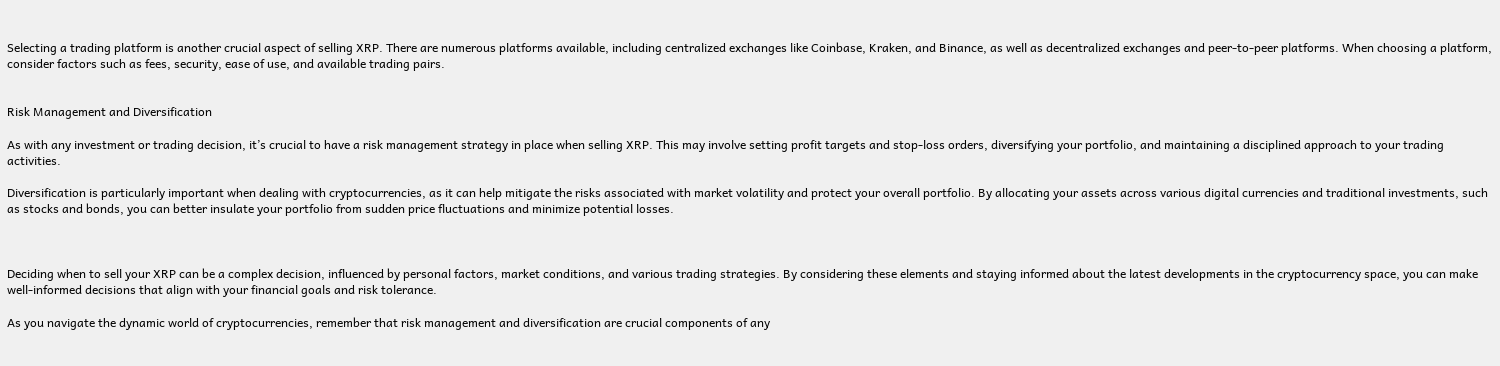Selecting a trading platform is another crucial aspect of selling XRP. There are numerous platforms available, including centralized exchanges like Coinbase, Kraken, and Binance, as well as decentralized exchanges and peer-to-peer platforms. When choosing a platform, consider factors such as fees, security, ease of use, and available trading pairs.


Risk Management and Diversification

As with any investment or trading decision, it’s crucial to have a risk management strategy in place when selling XRP. This may involve setting profit targets and stop-loss orders, diversifying your portfolio, and maintaining a disciplined approach to your trading activities.

Diversification is particularly important when dealing with cryptocurrencies, as it can help mitigate the risks associated with market volatility and protect your overall portfolio. By allocating your assets across various digital currencies and traditional investments, such as stocks and bonds, you can better insulate your portfolio from sudden price fluctuations and minimize potential losses.



Deciding when to sell your XRP can be a complex decision, influenced by personal factors, market conditions, and various trading strategies. By considering these elements and staying informed about the latest developments in the cryptocurrency space, you can make well-informed decisions that align with your financial goals and risk tolerance.

As you navigate the dynamic world of cryptocurrencies, remember that risk management and diversification are crucial components of any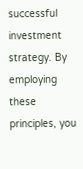successful investment strategy. By employing these principles, you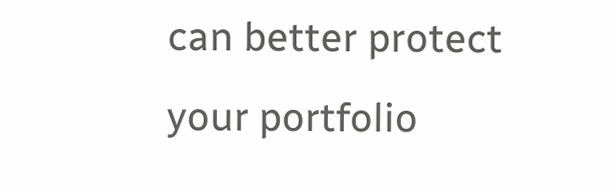can better protect your portfolio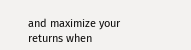and maximize your returns when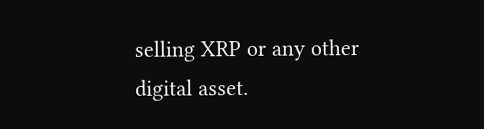selling XRP or any other digital asset.